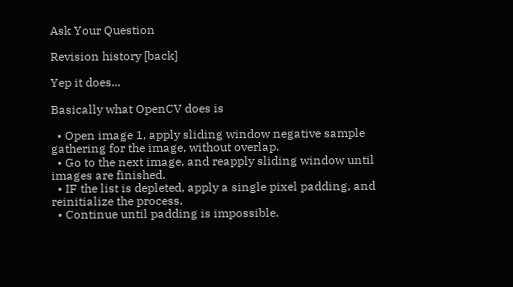Ask Your Question

Revision history [back]

Yep it does...

Basically what OpenCV does is

  • Open image 1, apply sliding window negative sample gathering for the image, without overlap.
  • Go to the next image, and reapply sliding window until images are finished.
  • IF the list is depleted, apply a single pixel padding, and reinitialize the process.
  • Continue until padding is impossible.